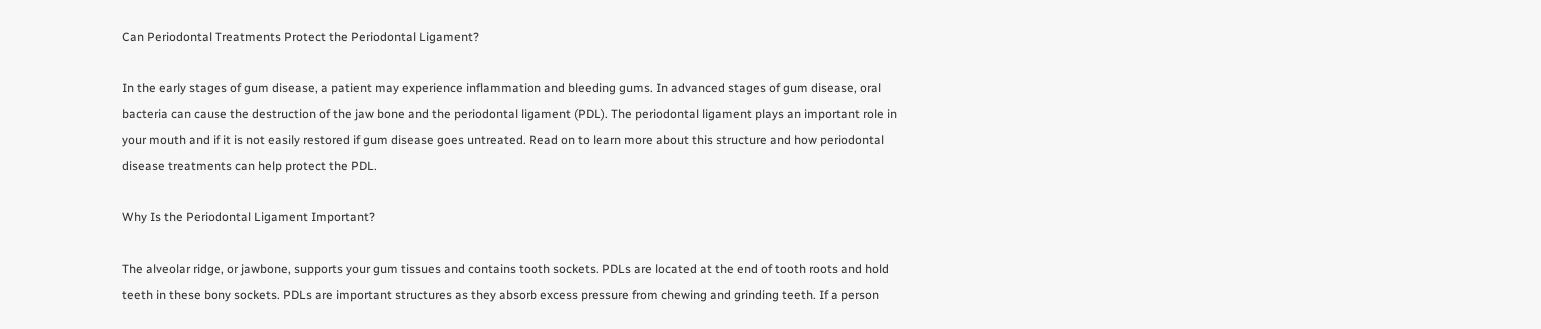Can Periodontal Treatments Protect the Periodontal Ligament?

In the early stages of gum disease, a patient may experience inflammation and bleeding gums. In advanced stages of gum disease, oral bacteria can cause the destruction of the jaw bone and the periodontal ligament (PDL). The periodontal ligament plays an important role in your mouth and if it is not easily restored if gum disease goes untreated. Read on to learn more about this structure and how periodontal disease treatments can help protect the PDL.

Why Is the Periodontal Ligament Important?

The alveolar ridge, or jawbone, supports your gum tissues and contains tooth sockets. PDLs are located at the end of tooth roots and hold teeth in these bony sockets. PDLs are important structures as they absorb excess pressure from chewing and grinding teeth. If a person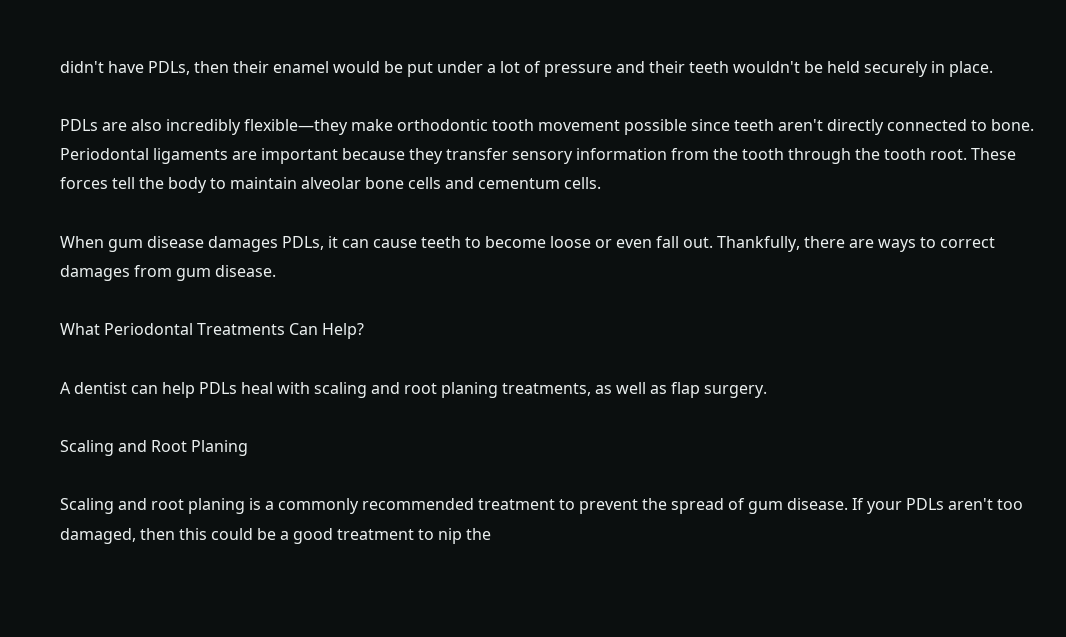didn't have PDLs, then their enamel would be put under a lot of pressure and their teeth wouldn't be held securely in place.

PDLs are also incredibly flexible—they make orthodontic tooth movement possible since teeth aren't directly connected to bone. Periodontal ligaments are important because they transfer sensory information from the tooth through the tooth root. These forces tell the body to maintain alveolar bone cells and cementum cells.

When gum disease damages PDLs, it can cause teeth to become loose or even fall out. Thankfully, there are ways to correct damages from gum disease.

What Periodontal Treatments Can Help?

A dentist can help PDLs heal with scaling and root planing treatments, as well as flap surgery.

Scaling and Root Planing

Scaling and root planing is a commonly recommended treatment to prevent the spread of gum disease. If your PDLs aren't too damaged, then this could be a good treatment to nip the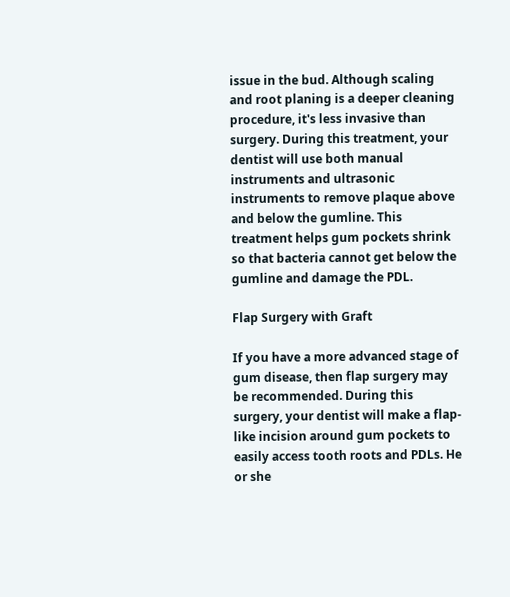issue in the bud. Although scaling and root planing is a deeper cleaning procedure, it's less invasive than surgery. During this treatment, your dentist will use both manual instruments and ultrasonic instruments to remove plaque above and below the gumline. This treatment helps gum pockets shrink so that bacteria cannot get below the gumline and damage the PDL.

Flap Surgery with Graft

If you have a more advanced stage of gum disease, then flap surgery may be recommended. During this surgery, your dentist will make a flap-like incision around gum pockets to easily access tooth roots and PDLs. He or she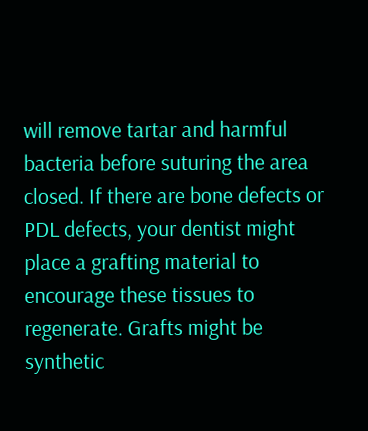will remove tartar and harmful bacteria before suturing the area closed. If there are bone defects or PDL defects, your dentist might place a grafting material to encourage these tissues to regenerate. Grafts might be synthetic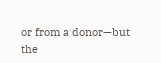or from a donor—but the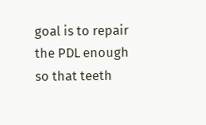goal is to repair the PDL enough so that teeth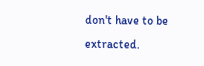don't have to be extracted.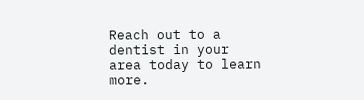Reach out to a dentist in your area today to learn more.